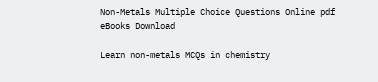Non-Metals Multiple Choice Questions Online pdf eBooks Download

Learn non-metals MCQs in chemistry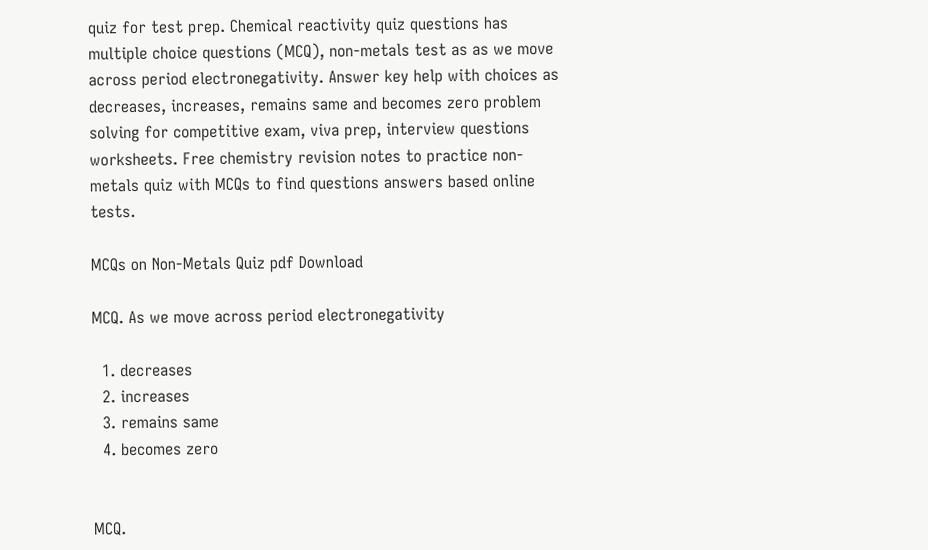quiz for test prep. Chemical reactivity quiz questions has multiple choice questions (MCQ), non-metals test as as we move across period electronegativity. Answer key help with choices as decreases, increases, remains same and becomes zero problem solving for competitive exam, viva prep, interview questions worksheets. Free chemistry revision notes to practice non-metals quiz with MCQs to find questions answers based online tests.

MCQs on Non-Metals Quiz pdf Download

MCQ. As we move across period electronegativity

  1. decreases
  2. increases
  3. remains same
  4. becomes zero


MCQ.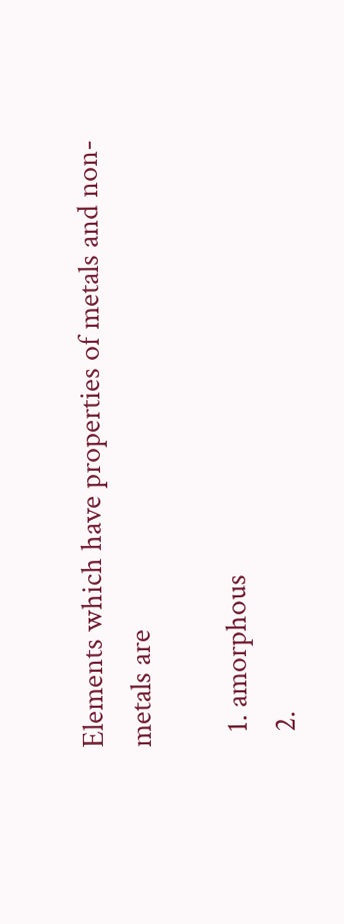Elements which have properties of metals and non-metals are

  1. amorphous
  2.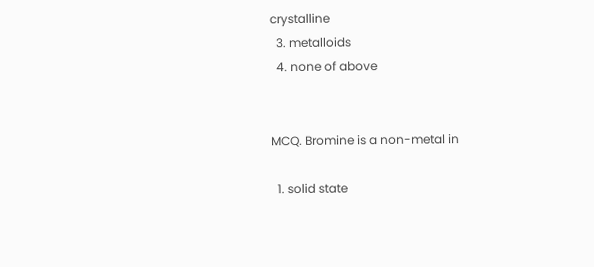crystalline
  3. metalloids
  4. none of above


MCQ. Bromine is a non-metal in

  1. solid state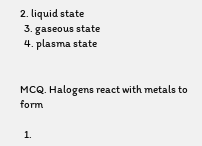2. liquid state
  3. gaseous state
  4. plasma state


MCQ. Halogens react with metals to form

  1.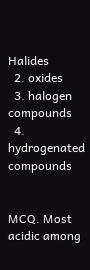Halides
  2. oxides
  3. halogen compounds
  4. hydrogenated compounds


MCQ. Most acidic among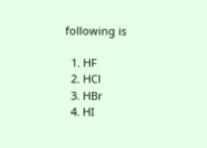following is

  1. HF
  2. HCl
  3. HBr
  4. HI